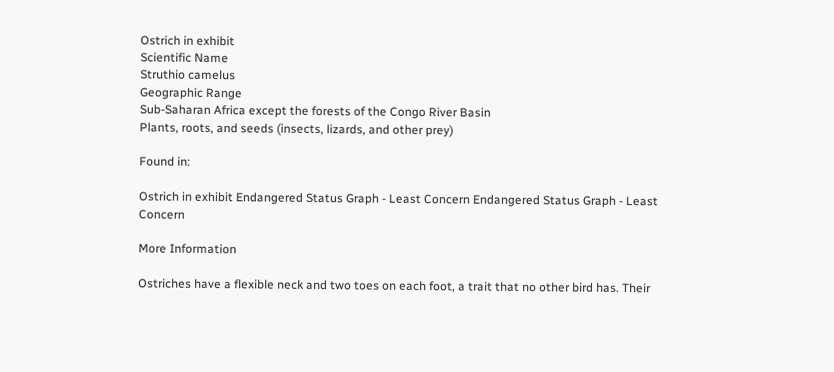Ostrich in exhibit
Scientific Name
Struthio camelus
Geographic Range
Sub-Saharan Africa except the forests of the Congo River Basin
Plants, roots, and seeds (insects, lizards, and other prey)

Found in:

Ostrich in exhibit Endangered Status Graph - Least Concern Endangered Status Graph - Least Concern

More Information

Ostriches have a flexible neck and two toes on each foot, a trait that no other bird has. Their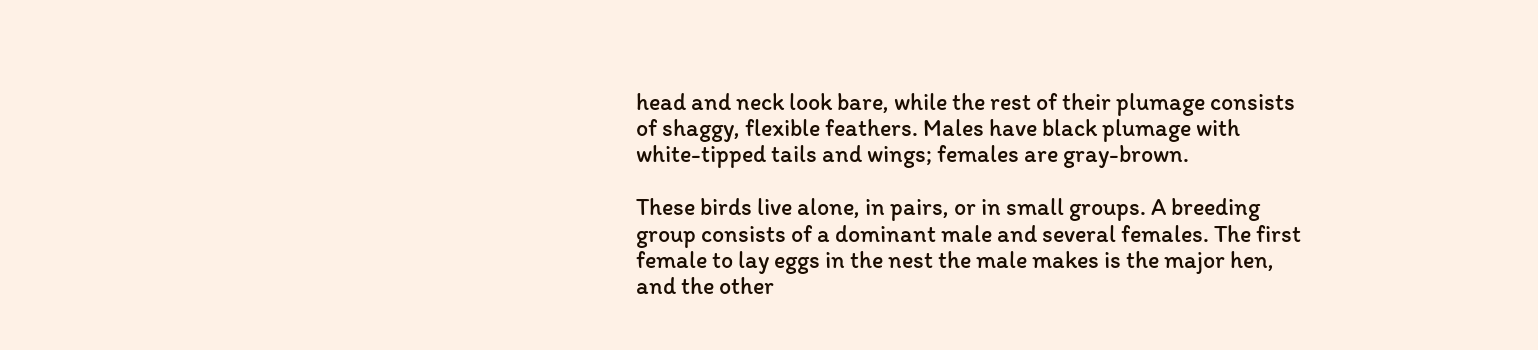head and neck look bare, while the rest of their plumage consists of shaggy, flexible feathers. Males have black plumage with white-tipped tails and wings; females are gray-brown.

These birds live alone, in pairs, or in small groups. A breeding group consists of a dominant male and several females. The first female to lay eggs in the nest the male makes is the major hen, and the other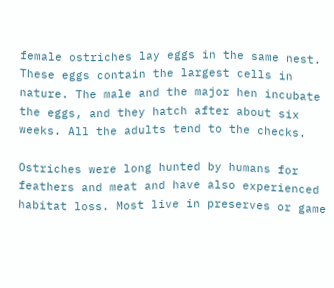female ostriches lay eggs in the same nest. These eggs contain the largest cells in nature. The male and the major hen incubate the eggs, and they hatch after about six weeks. All the adults tend to the checks.

Ostriches were long hunted by humans for feathers and meat and have also experienced habitat loss. Most live in preserves or game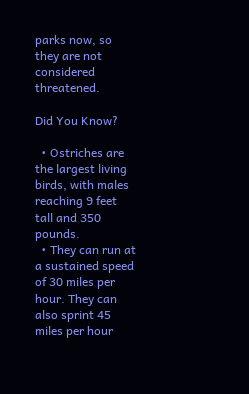parks now, so they are not considered threatened.

Did You Know?

  • Ostriches are the largest living birds, with males reaching 9 feet tall and 350 pounds.
  • They can run at a sustained speed of 30 miles per hour. They can also sprint 45 miles per hour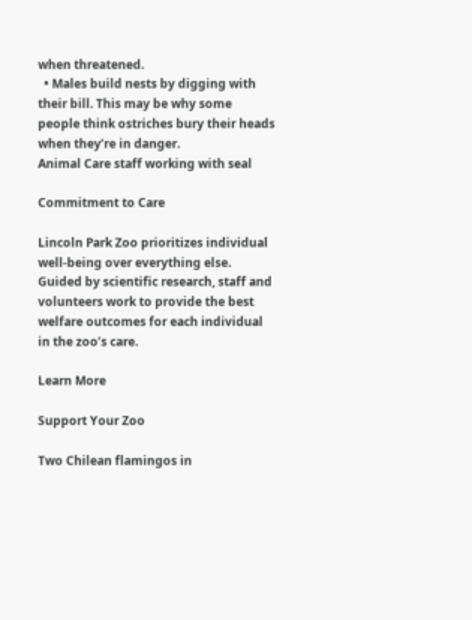when threatened.
  • Males build nests by digging with their bill. This may be why some people think ostriches bury their heads when they’re in danger.
Animal Care staff working with seal

Commitment to Care

Lincoln Park Zoo prioritizes individual well-being over everything else. Guided by scientific research, staff and volunteers work to provide the best welfare outcomes for each individual in the zoo’s care.

Learn More

Support Your Zoo

Two Chilean flamingos in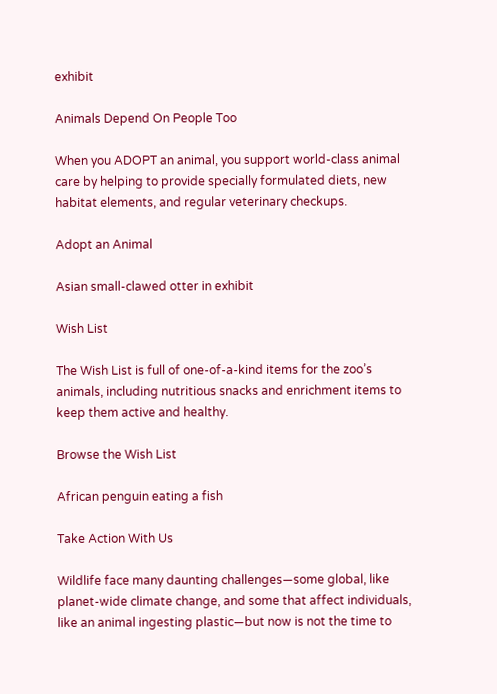exhibit

Animals Depend On People Too

When you ADOPT an animal, you support world-class animal care by helping to provide specially formulated diets, new habitat elements, and regular veterinary checkups.

Adopt an Animal

Asian small-clawed otter in exhibit

Wish List

The Wish List is full of one-of-a-kind items for the zoo’s animals, including nutritious snacks and enrichment items to keep them active and healthy.

Browse the Wish List

African penguin eating a fish

Take Action With Us

Wildlife face many daunting challenges—some global, like planet-wide climate change, and some that affect individuals, like an animal ingesting plastic—but now is not the time to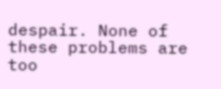despair. None of these problems are too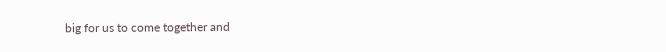big for us to come together and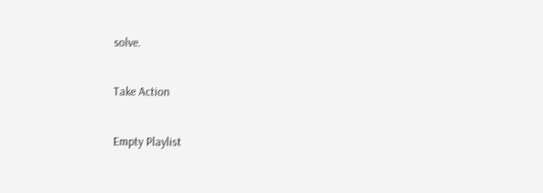solve.

Take Action

Empty Playlist